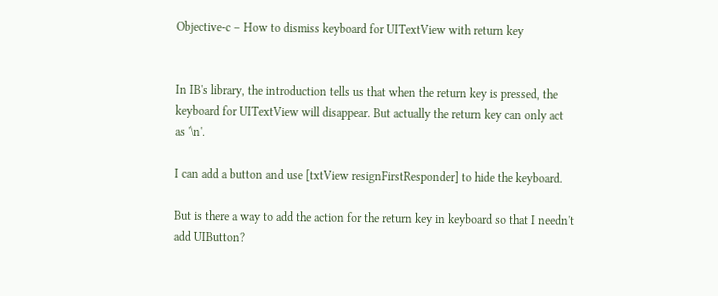Objective-c – How to dismiss keyboard for UITextView with return key


In IB's library, the introduction tells us that when the return key is pressed, the keyboard for UITextView will disappear. But actually the return key can only act as '\n'.

I can add a button and use [txtView resignFirstResponder] to hide the keyboard.

But is there a way to add the action for the return key in keyboard so that I needn't add UIButton?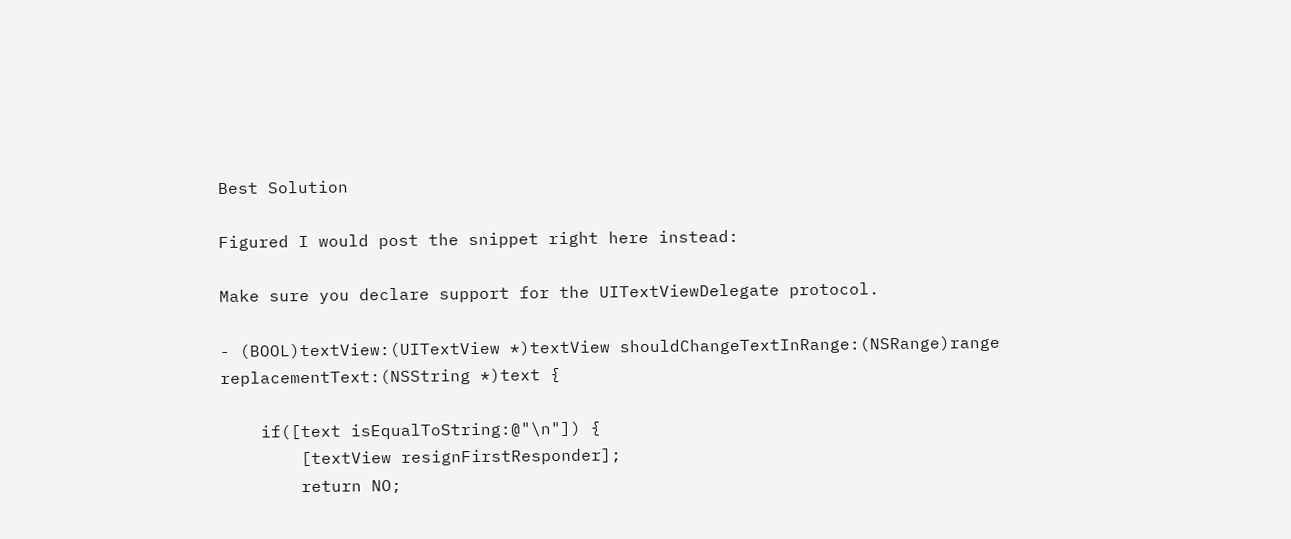Best Solution

Figured I would post the snippet right here instead:

Make sure you declare support for the UITextViewDelegate protocol.

- (BOOL)textView:(UITextView *)textView shouldChangeTextInRange:(NSRange)range replacementText:(NSString *)text {

    if([text isEqualToString:@"\n"]) {
        [textView resignFirstResponder];
        return NO;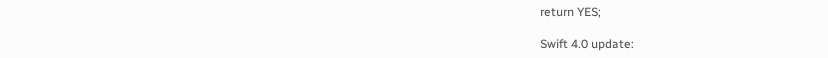return YES;

Swift 4.0 update: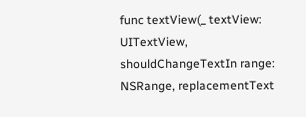func textView(_ textView: UITextView, shouldChangeTextIn range: NSRange, replacementText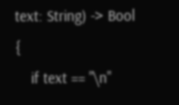text: String) -> Bool {
    if text == "\n"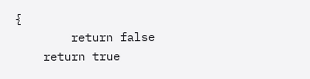{
        return false
    return true